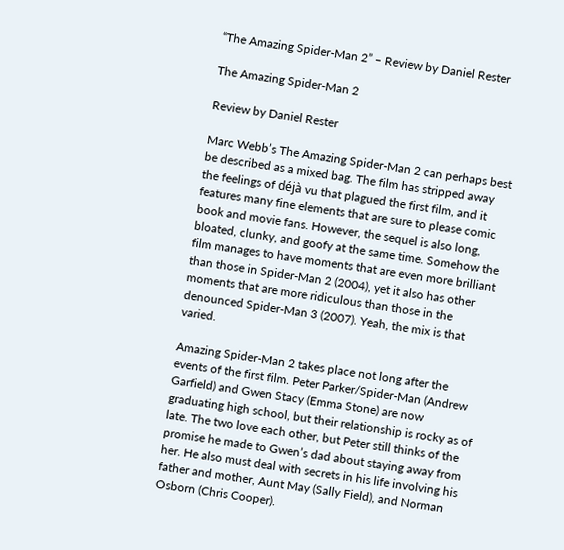“The Amazing Spider-Man 2” – Review by Daniel Rester

The Amazing Spider-Man 2

Review by Daniel Rester

Marc Webb’s The Amazing Spider-Man 2 can perhaps best be described as a mixed bag. The film has stripped away the feelings of déjà vu that plagued the first film, and it features many fine elements that are sure to please comic book and movie fans. However, the sequel is also long, bloated, clunky, and goofy at the same time. Somehow the film manages to have moments that are even more brilliant than those in Spider-Man 2 (2004), yet it also has other moments that are more ridiculous than those in the denounced Spider-Man 3 (2007). Yeah, the mix is that varied.

Amazing Spider-Man 2 takes place not long after the events of the first film. Peter Parker/Spider-Man (Andrew Garfield) and Gwen Stacy (Emma Stone) are now graduating high school, but their relationship is rocky as of late. The two love each other, but Peter still thinks of the promise he made to Gwen’s dad about staying away from her. He also must deal with secrets in his life involving his father and mother, Aunt May (Sally Field), and Norman Osborn (Chris Cooper).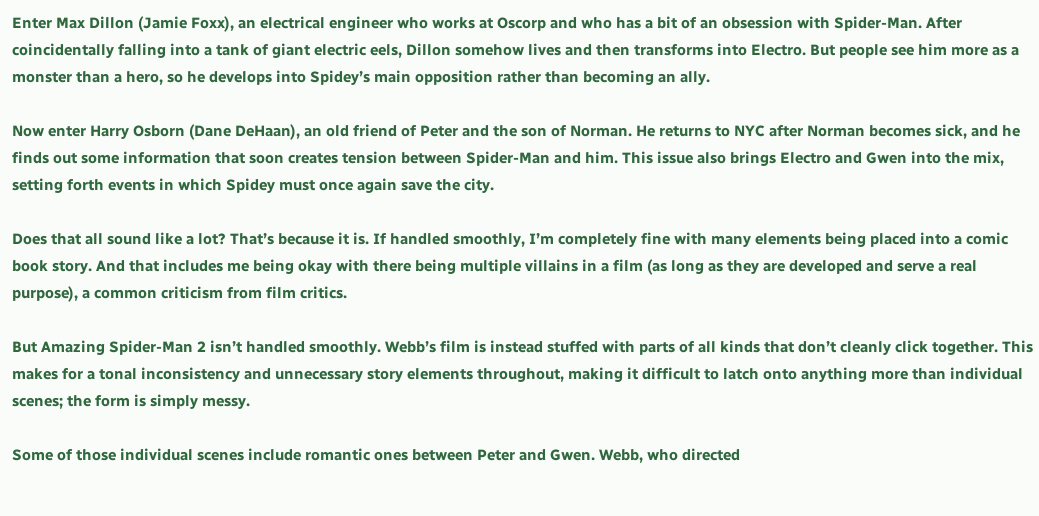Enter Max Dillon (Jamie Foxx), an electrical engineer who works at Oscorp and who has a bit of an obsession with Spider-Man. After coincidentally falling into a tank of giant electric eels, Dillon somehow lives and then transforms into Electro. But people see him more as a monster than a hero, so he develops into Spidey’s main opposition rather than becoming an ally.

Now enter Harry Osborn (Dane DeHaan), an old friend of Peter and the son of Norman. He returns to NYC after Norman becomes sick, and he finds out some information that soon creates tension between Spider-Man and him. This issue also brings Electro and Gwen into the mix, setting forth events in which Spidey must once again save the city.

Does that all sound like a lot? That’s because it is. If handled smoothly, I’m completely fine with many elements being placed into a comic book story. And that includes me being okay with there being multiple villains in a film (as long as they are developed and serve a real purpose), a common criticism from film critics.

But Amazing Spider-Man 2 isn’t handled smoothly. Webb’s film is instead stuffed with parts of all kinds that don’t cleanly click together. This makes for a tonal inconsistency and unnecessary story elements throughout, making it difficult to latch onto anything more than individual scenes; the form is simply messy.

Some of those individual scenes include romantic ones between Peter and Gwen. Webb, who directed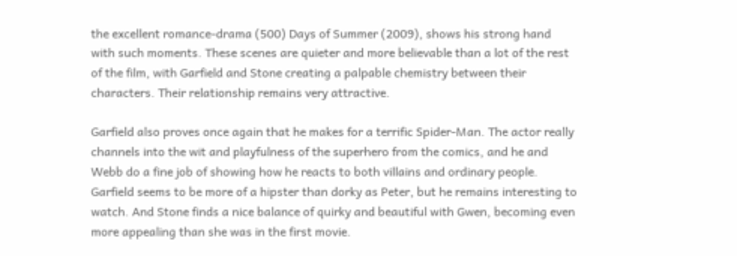the excellent romance-drama (500) Days of Summer (2009), shows his strong hand with such moments. These scenes are quieter and more believable than a lot of the rest of the film, with Garfield and Stone creating a palpable chemistry between their characters. Their relationship remains very attractive.

Garfield also proves once again that he makes for a terrific Spider-Man. The actor really channels into the wit and playfulness of the superhero from the comics, and he and Webb do a fine job of showing how he reacts to both villains and ordinary people. Garfield seems to be more of a hipster than dorky as Peter, but he remains interesting to watch. And Stone finds a nice balance of quirky and beautiful with Gwen, becoming even more appealing than she was in the first movie.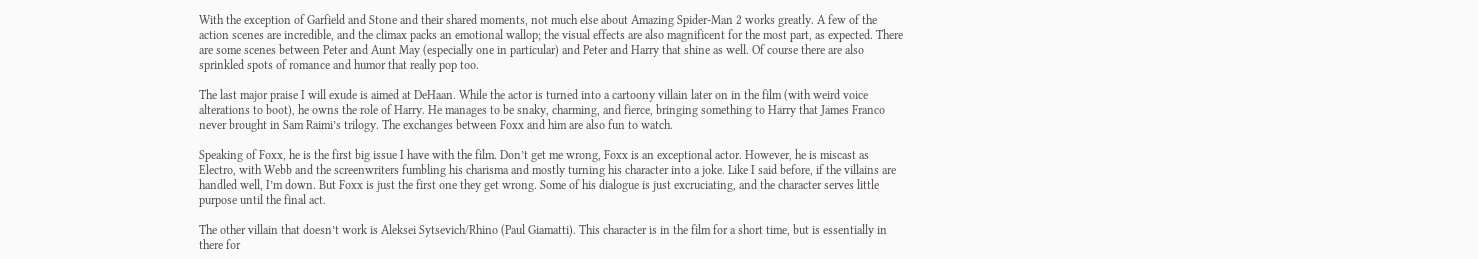With the exception of Garfield and Stone and their shared moments, not much else about Amazing Spider-Man 2 works greatly. A few of the action scenes are incredible, and the climax packs an emotional wallop; the visual effects are also magnificent for the most part, as expected. There are some scenes between Peter and Aunt May (especially one in particular) and Peter and Harry that shine as well. Of course there are also sprinkled spots of romance and humor that really pop too.

The last major praise I will exude is aimed at DeHaan. While the actor is turned into a cartoony villain later on in the film (with weird voice alterations to boot), he owns the role of Harry. He manages to be snaky, charming, and fierce, bringing something to Harry that James Franco never brought in Sam Raimi’s trilogy. The exchanges between Foxx and him are also fun to watch.

Speaking of Foxx, he is the first big issue I have with the film. Don’t get me wrong, Foxx is an exceptional actor. However, he is miscast as Electro, with Webb and the screenwriters fumbling his charisma and mostly turning his character into a joke. Like I said before, if the villains are handled well, I’m down. But Foxx is just the first one they get wrong. Some of his dialogue is just excruciating, and the character serves little purpose until the final act.

The other villain that doesn’t work is Aleksei Sytsevich/Rhino (Paul Giamatti). This character is in the film for a short time, but is essentially in there for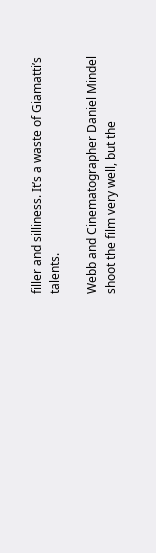filler and silliness. It’s a waste of Giamatti’s talents.

Webb and Cinematographer Daniel Mindel shoot the film very well, but the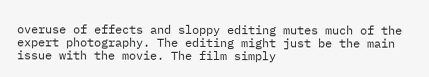overuse of effects and sloppy editing mutes much of the expert photography. The editing might just be the main issue with the movie. The film simply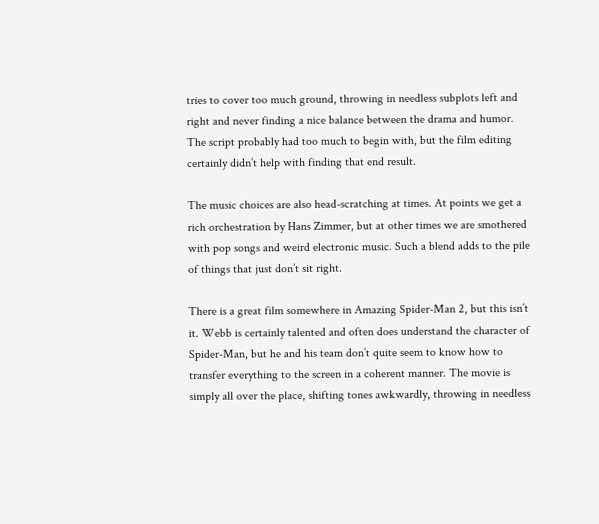tries to cover too much ground, throwing in needless subplots left and right and never finding a nice balance between the drama and humor. The script probably had too much to begin with, but the film editing certainly didn’t help with finding that end result.

The music choices are also head-scratching at times. At points we get a rich orchestration by Hans Zimmer, but at other times we are smothered with pop songs and weird electronic music. Such a blend adds to the pile of things that just don’t sit right.

There is a great film somewhere in Amazing Spider-Man 2, but this isn’t it. Webb is certainly talented and often does understand the character of Spider-Man, but he and his team don’t quite seem to know how to transfer everything to the screen in a coherent manner. The movie is simply all over the place, shifting tones awkwardly, throwing in needless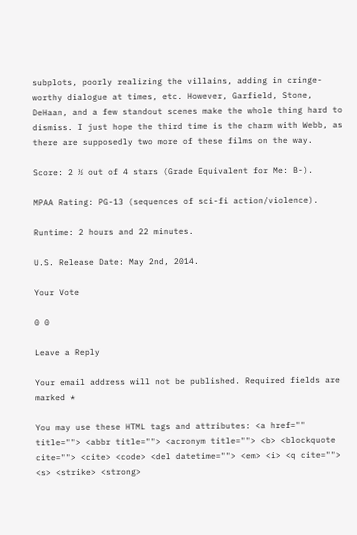subplots, poorly realizing the villains, adding in cringe-worthy dialogue at times, etc. However, Garfield, Stone, DeHaan, and a few standout scenes make the whole thing hard to dismiss. I just hope the third time is the charm with Webb, as there are supposedly two more of these films on the way.

Score: 2 ½ out of 4 stars (Grade Equivalent for Me: B-).

MPAA Rating: PG-13 (sequences of sci-fi action/violence).

Runtime: 2 hours and 22 minutes.

U.S. Release Date: May 2nd, 2014.

Your Vote

0 0

Leave a Reply

Your email address will not be published. Required fields are marked *

You may use these HTML tags and attributes: <a href="" title=""> <abbr title=""> <acronym title=""> <b> <blockquote cite=""> <cite> <code> <del datetime=""> <em> <i> <q cite=""> <s> <strike> <strong>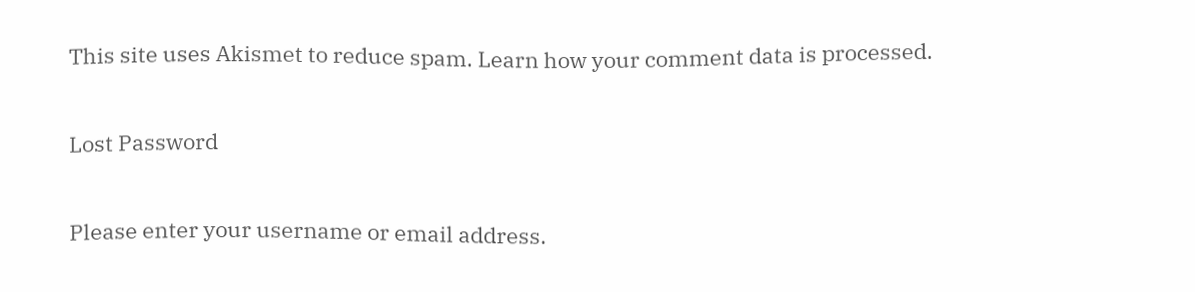This site uses Akismet to reduce spam. Learn how your comment data is processed.

Lost Password

Please enter your username or email address.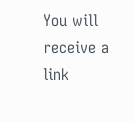You will receive a link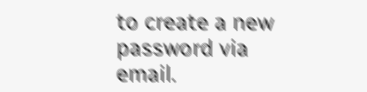to create a new password via email.